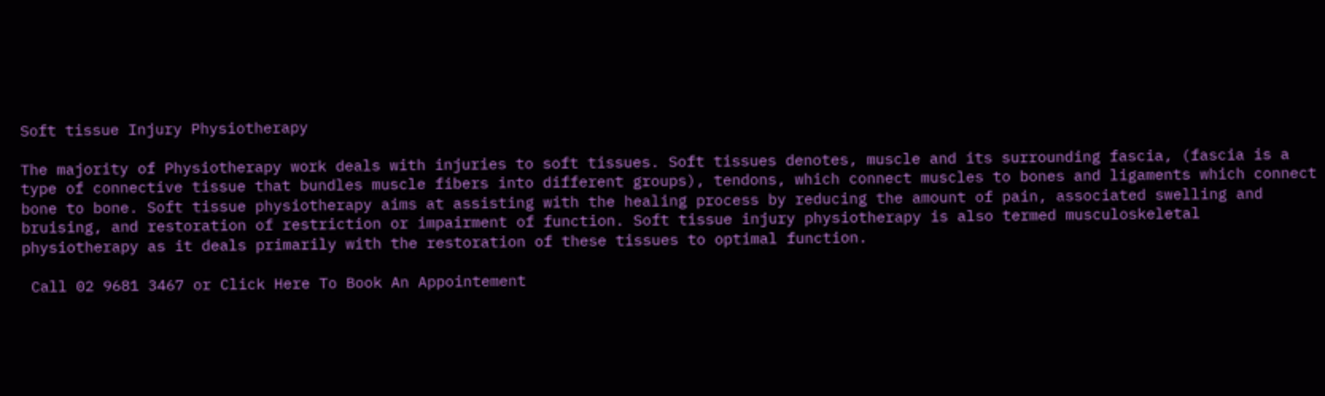Soft tissue Injury Physiotherapy

The majority of Physiotherapy work deals with injuries to soft tissues. Soft tissues denotes, muscle and its surrounding fascia, (fascia is a type of connective tissue that bundles muscle fibers into different groups), tendons, which connect muscles to bones and ligaments which connect bone to bone. Soft tissue physiotherapy aims at assisting with the healing process by reducing the amount of pain, associated swelling and bruising, and restoration of restriction or impairment of function. Soft tissue injury physiotherapy is also termed musculoskeletal physiotherapy as it deals primarily with the restoration of these tissues to optimal function.

 Call 02 9681 3467 or Click Here To Book An Appointement